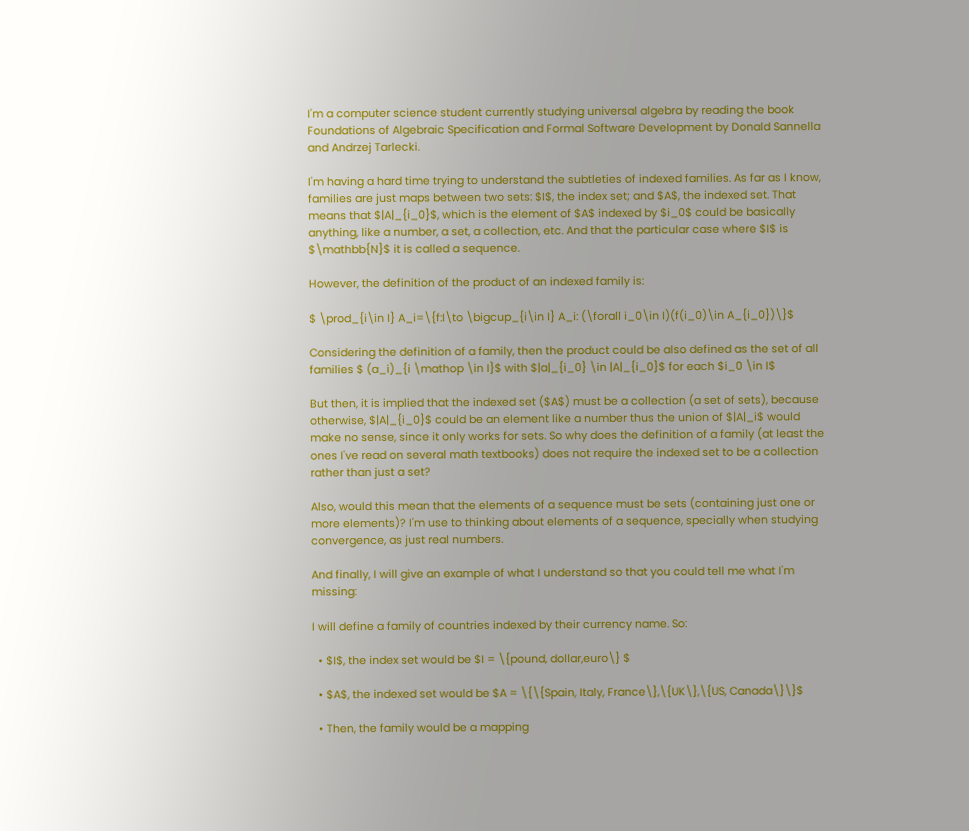I'm a computer science student currently studying universal algebra by reading the book Foundations of Algebraic Specification and Formal Software Development by Donald Sannella and Andrzej Tarlecki.

I'm having a hard time trying to understand the subtleties of indexed families. As far as I know, families are just maps between two sets: $I$, the index set; and $A$, the indexed set. That means that $|A|_{i_0}$, which is the element of $A$ indexed by $i_0$ could be basically anything, like a number, a set, a collection, etc. And that the particular case where $I$ is $\mathbb{N}$ it is called a sequence.

However, the definition of the product of an indexed family is:

$ \prod_{i\in I} A_i=\{f:I\to \bigcup_{i\in I} A_i: (\forall i_0\in I)(f(i_0)\in A_{i_0})\}$

Considering the definition of a family, then the product could be also defined as the set of all families $ (a_i)_{i \mathop \in I}$ with $|a|_{i_0} \in |A|_{i_0}$ for each $i_0 \in I$

But then, it is implied that the indexed set ($A$) must be a collection (a set of sets), because otherwise, $|A|_{i_0}$ could be an element like a number thus the union of $|A|_i$ would make no sense, since it only works for sets. So why does the definition of a family (at least the ones I've read on several math textbooks) does not require the indexed set to be a collection rather than just a set?

Also, would this mean that the elements of a sequence must be sets (containing just one or more elements)? I'm use to thinking about elements of a sequence, specially when studying convergence, as just real numbers.

And finally, I will give an example of what I understand so that you could tell me what I'm missing:

I will define a family of countries indexed by their currency name. So:

  • $I$, the index set would be $I = \{pound, dollar,euro\} $

  • $A$, the indexed set would be $A = \{\{Spain, Italy, France\},\{UK\},\{US, Canada\}\}$

  • Then, the family would be a mapping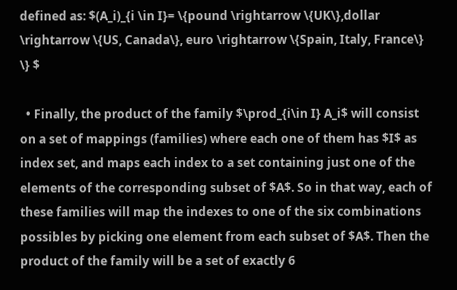defined as: $(A_i)_{i \in I}= \{pound \rightarrow \{UK\},dollar \rightarrow \{US, Canada\}, euro \rightarrow \{Spain, Italy, France\} \} $

  • Finally, the product of the family $\prod_{i\in I} A_i$ will consist on a set of mappings (families) where each one of them has $I$ as index set, and maps each index to a set containing just one of the elements of the corresponding subset of $A$. So in that way, each of these families will map the indexes to one of the six combinations possibles by picking one element from each subset of $A$. Then the product of the family will be a set of exactly 6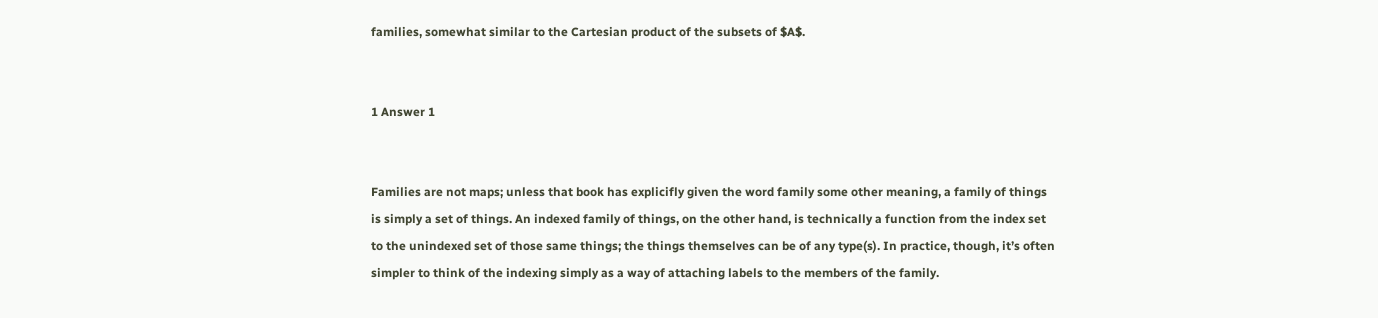families, somewhat similar to the Cartesian product of the subsets of $A$.


1 Answer 1


Families are not maps; unless that book has explicifly given the word family some other meaning, a family of things is simply a set of things. An indexed family of things, on the other hand, is technically a function from the index set to the unindexed set of those same things; the things themselves can be of any type(s). In practice, though, it’s often simpler to think of the indexing simply as a way of attaching labels to the members of the family.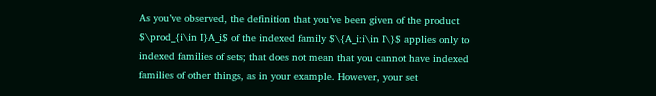As you’ve observed, the definition that you’ve been given of the product $\prod_{i\in I}A_i$ of the indexed family $\{A_i:i\in I\}$ applies only to indexed families of sets; that does not mean that you cannot have indexed families of other things, as in your example. However, your set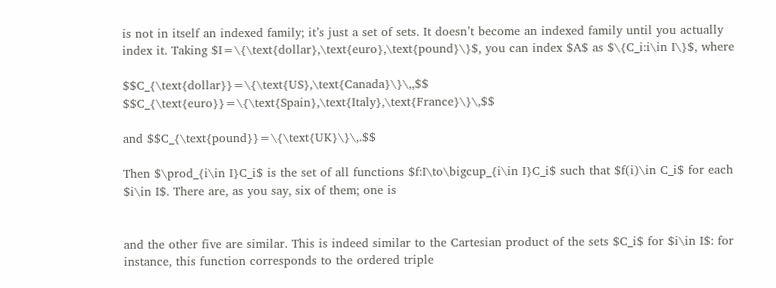is not in itself an indexed family; it’s just a set of sets. It doesn’t become an indexed family until you actually index it. Taking $I=\{\text{dollar},\text{euro},\text{pound}\}$, you can index $A$ as $\{C_i:i\in I\}$, where

$$C_{\text{dollar}}=\{\text{US},\text{Canada}\}\,,$$ $$C_{\text{euro}}=\{\text{Spain},\text{Italy},\text{France}\}\,$$

and $$C_{\text{pound}}=\{\text{UK}\}\,.$$

Then $\prod_{i\in I}C_i$ is the set of all functions $f:I\to\bigcup_{i\in I}C_i$ such that $f(i)\in C_i$ for each $i\in I$. There are, as you say, six of them; one is


and the other five are similar. This is indeed similar to the Cartesian product of the sets $C_i$ for $i\in I$: for instance, this function corresponds to the ordered triple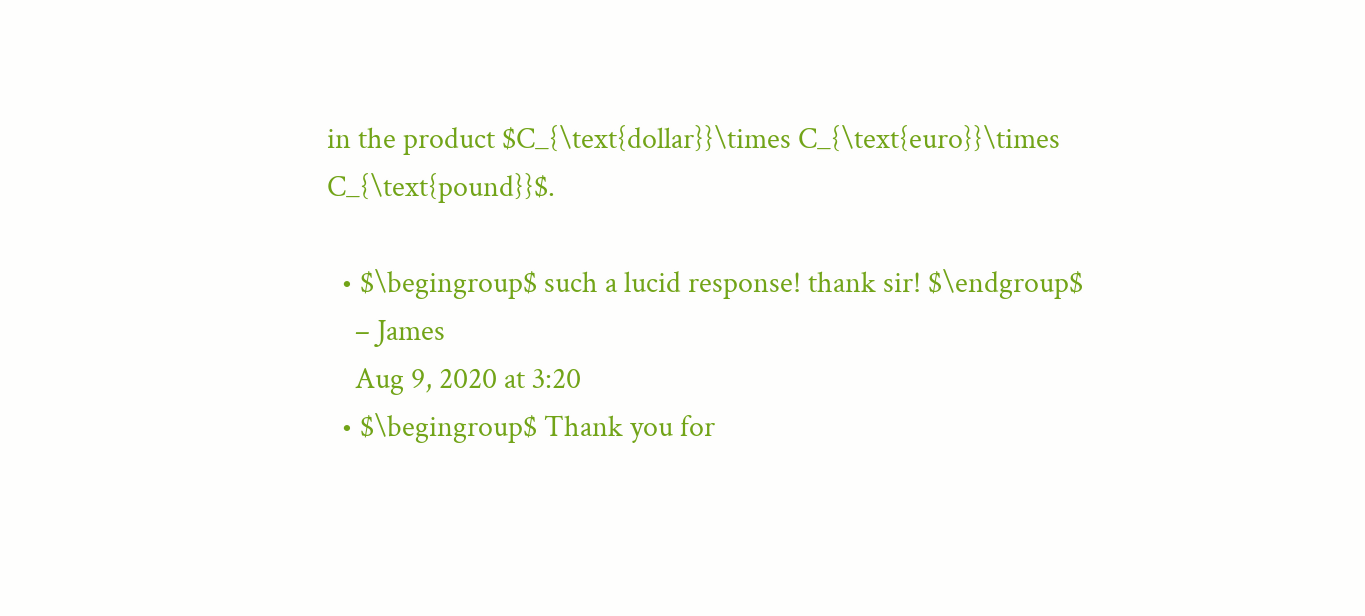in the product $C_{\text{dollar}}\times C_{\text{euro}}\times C_{\text{pound}}$.

  • $\begingroup$ such a lucid response! thank sir! $\endgroup$
    – James
    Aug 9, 2020 at 3:20
  • $\begingroup$ Thank you for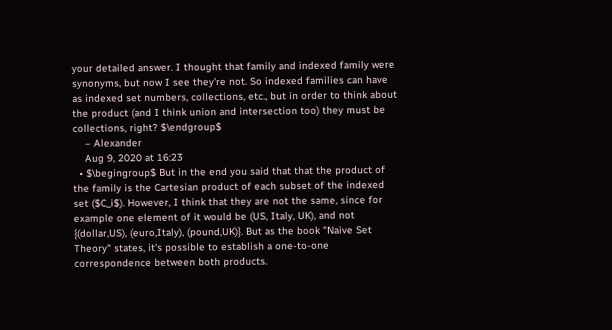your detailed answer. I thought that family and indexed family were synonyms, but now I see they're not. So indexed families can have as indexed set numbers, collections, etc., but in order to think about the product (and I think union and intersection too) they must be collections, right? $\endgroup$
    – Alexander
    Aug 9, 2020 at 16:23
  • $\begingroup$ But in the end you said that that the product of the family is the Cartesian product of each subset of the indexed set ($C_i$). However, I think that they are not the same, since for example one element of it would be (US, Italy, UK), and not {(dollar,US), (euro,Italy), (pound,UK)}. But as the book "Naive Set Theory" states, it's possible to establish a one-to-one correspondence between both products.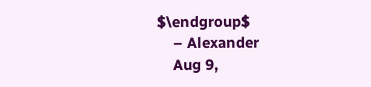$\endgroup$
    – Alexander
    Aug 9,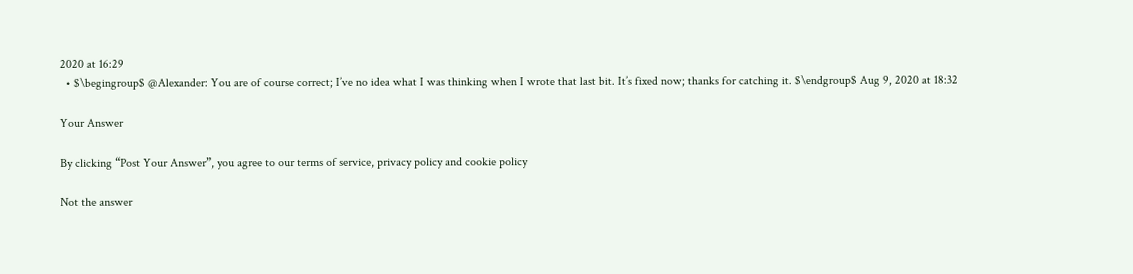2020 at 16:29
  • $\begingroup$ @Alexander: You are of course correct; I’ve no idea what I was thinking when I wrote that last bit. It’s fixed now; thanks for catching it. $\endgroup$ Aug 9, 2020 at 18:32

Your Answer

By clicking “Post Your Answer”, you agree to our terms of service, privacy policy and cookie policy

Not the answer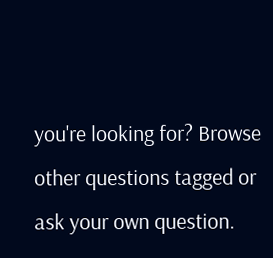you're looking for? Browse other questions tagged or ask your own question.